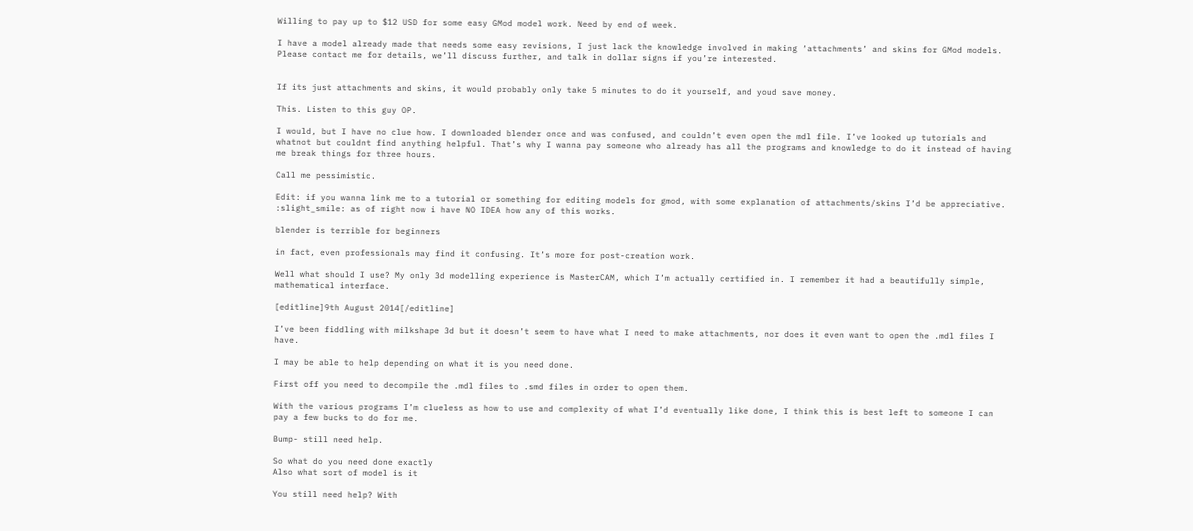Willing to pay up to $12 USD for some easy GMod model work. Need by end of week.

I have a model already made that needs some easy revisions, I just lack the knowledge involved in making ‘attachments’ and skins for GMod models. Please contact me for details, we’ll discuss further, and talk in dollar signs if you’re interested.


If its just attachments and skins, it would probably only take 5 minutes to do it yourself, and youd save money.

This. Listen to this guy OP.

I would, but I have no clue how. I downloaded blender once and was confused, and couldn’t even open the mdl file. I’ve looked up tutorials and whatnot but couldnt find anything helpful. That’s why I wanna pay someone who already has all the programs and knowledge to do it instead of having me break things for three hours.

Call me pessimistic.

Edit: if you wanna link me to a tutorial or something for editing models for gmod, with some explanation of attachments/skins I’d be appreciative. :slight_smile: as of right now i have NO IDEA how any of this works.

blender is terrible for beginners

in fact, even professionals may find it confusing. It’s more for post-creation work.

Well what should I use? My only 3d modelling experience is MasterCAM, which I’m actually certified in. I remember it had a beautifully simple, mathematical interface.

[editline]9th August 2014[/editline]

I’ve been fiddling with milkshape 3d but it doesn’t seem to have what I need to make attachments, nor does it even want to open the .mdl files I have.

I may be able to help depending on what it is you need done.

First off you need to decompile the .mdl files to .smd files in order to open them.

With the various programs I’m clueless as how to use and complexity of what I’d eventually like done, I think this is best left to someone I can pay a few bucks to do for me.

Bump- still need help.

So what do you need done exactly
Also what sort of model is it

You still need help? With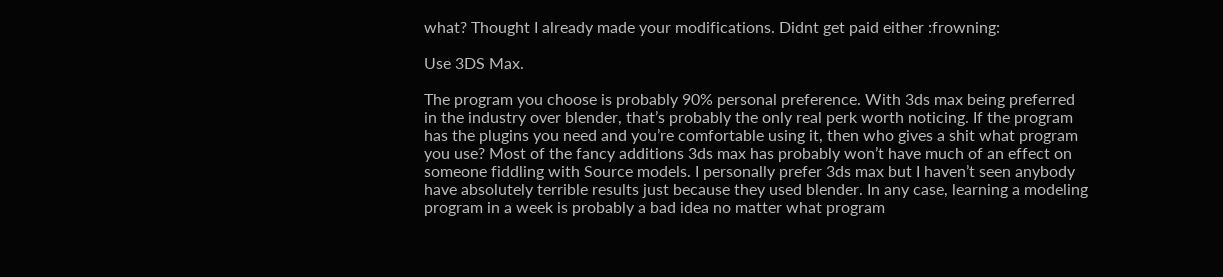what? Thought I already made your modifications. Didnt get paid either :frowning:

Use 3DS Max.

The program you choose is probably 90% personal preference. With 3ds max being preferred in the industry over blender, that’s probably the only real perk worth noticing. If the program has the plugins you need and you’re comfortable using it, then who gives a shit what program you use? Most of the fancy additions 3ds max has probably won’t have much of an effect on someone fiddling with Source models. I personally prefer 3ds max but I haven’t seen anybody have absolutely terrible results just because they used blender. In any case, learning a modeling program in a week is probably a bad idea no matter what program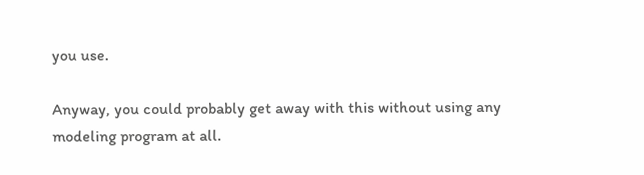you use.

Anyway, you could probably get away with this without using any modeling program at all.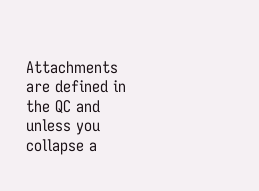Attachments are defined in the QC and unless you collapse a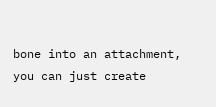bone into an attachment, you can just create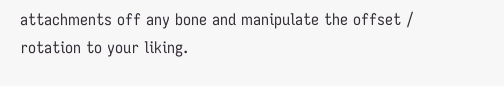attachments off any bone and manipulate the offset / rotation to your liking.